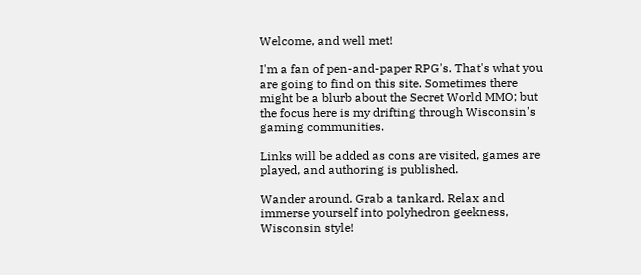Welcome, and well met!

I'm a fan of pen-and-paper RPG's. That's what you are going to find on this site. Sometimes there might be a blurb about the Secret World MMO; but the focus here is my drifting through Wisconsin's gaming communities.

Links will be added as cons are visited, games are played, and authoring is published.

Wander around. Grab a tankard. Relax and immerse yourself into polyhedron geekness, Wisconsin style!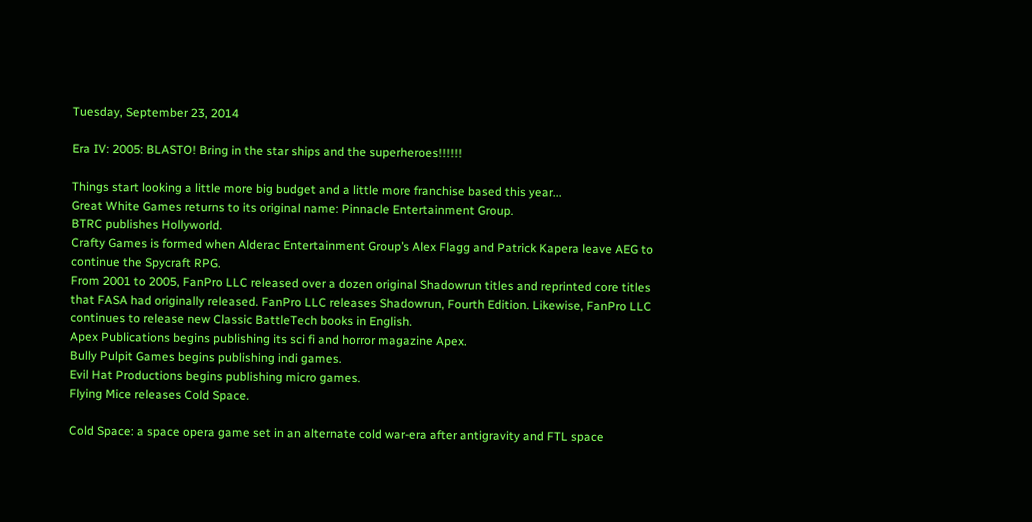Tuesday, September 23, 2014

Era IV: 2005: BLASTO! Bring in the star ships and the superheroes!!!!!!

Things start looking a little more big budget and a little more franchise based this year...
Great White Games returns to its original name: Pinnacle Entertainment Group.
BTRC publishes Hollyworld.
Crafty Games is formed when Alderac Entertainment Group’s Alex Flagg and Patrick Kapera leave AEG to continue the Spycraft RPG.
From 2001 to 2005, FanPro LLC released over a dozen original Shadowrun titles and reprinted core titles that FASA had originally released. FanPro LLC releases Shadowrun, Fourth Edition. Likewise, FanPro LLC continues to release new Classic BattleTech books in English.
Apex Publications begins publishing its sci fi and horror magazine Apex.
Bully Pulpit Games begins publishing indi games.
Evil Hat Productions begins publishing micro games.
Flying Mice releases Cold Space.

Cold Space: a space opera game set in an alternate cold war-era after antigravity and FTL space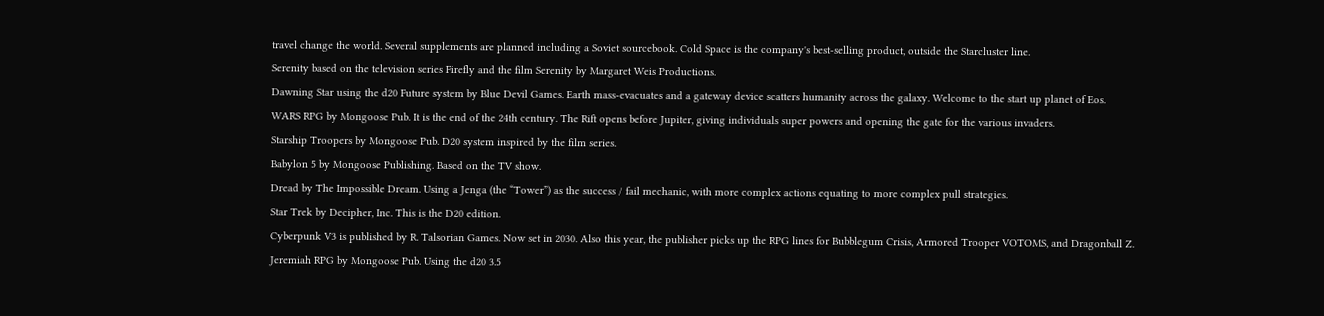travel change the world. Several supplements are planned including a Soviet sourcebook. Cold Space is the company's best-selling product, outside the Starcluster line.
Serenity based on the television series Firefly and the film Serenity by Margaret Weis Productions.
Dawning Star using the d20 Future system by Blue Devil Games. Earth mass-evacuates and a gateway device scatters humanity across the galaxy. Welcome to the start up planet of Eos.
WARS RPG by Mongoose Pub. It is the end of the 24th century. The Rift opens before Jupiter, giving individuals super powers and opening the gate for the various invaders.
Starship Troopers by Mongoose Pub. D20 system inspired by the film series.
Babylon 5 by Mongoose Publishing. Based on the TV show.
Dread by The Impossible Dream. Using a Jenga (the “Tower”) as the success / fail mechanic, with more complex actions equating to more complex pull strategies.
Star Trek by Decipher, Inc. This is the D20 edition.
Cyberpunk V3 is published by R. Talsorian Games. Now set in 2030. Also this year, the publisher picks up the RPG lines for Bubblegum Crisis, Armored Trooper VOTOMS, and Dragonball Z.
Jeremiah RPG by Mongoose Pub. Using the d20 3.5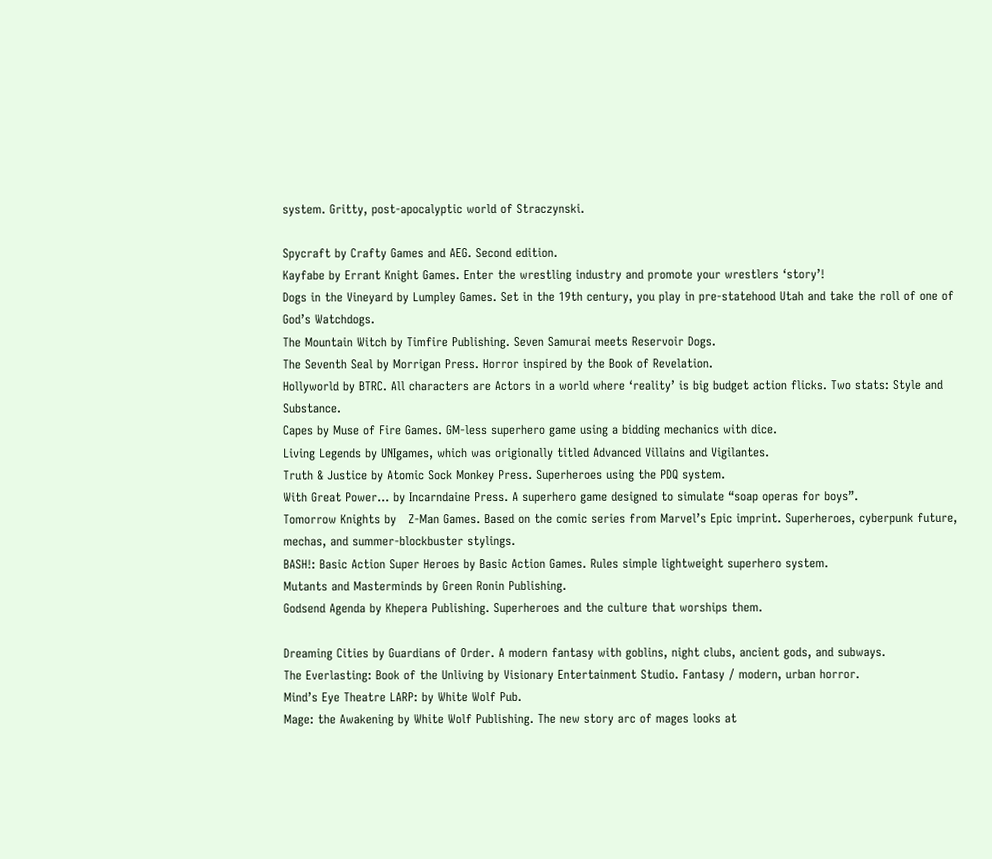system. Gritty, post-apocalyptic world of Straczynski.

Spycraft by Crafty Games and AEG. Second edition.
Kayfabe by Errant Knight Games. Enter the wrestling industry and promote your wrestlers ‘story’!
Dogs in the Vineyard by Lumpley Games. Set in the 19th century, you play in pre-statehood Utah and take the roll of one of God’s Watchdogs.
The Mountain Witch by Timfire Publishing. Seven Samurai meets Reservoir Dogs.
The Seventh Seal by Morrigan Press. Horror inspired by the Book of Revelation.
Hollyworld by BTRC. All characters are Actors in a world where ‘reality’ is big budget action flicks. Two stats: Style and Substance.
Capes by Muse of Fire Games. GM-less superhero game using a bidding mechanics with dice.
Living Legends by UNIgames, which was origionally titled Advanced Villains and Vigilantes.
Truth & Justice by Atomic Sock Monkey Press. Superheroes using the PDQ system.
With Great Power… by Incarndaine Press. A superhero game designed to simulate “soap operas for boys”.
Tomorrow Knights by   Z-Man Games. Based on the comic series from Marvel’s Epic imprint. Superheroes, cyberpunk future, mechas, and summer-blockbuster stylings.
BASH!: Basic Action Super Heroes by Basic Action Games. Rules simple lightweight superhero system.
Mutants and Masterminds by Green Ronin Publishing.
Godsend Agenda by Khepera Publishing. Superheroes and the culture that worships them.

Dreaming Cities by Guardians of Order. A modern fantasy with goblins, night clubs, ancient gods, and subways.
The Everlasting: Book of the Unliving by Visionary Entertainment Studio. Fantasy / modern, urban horror.
Mind’s Eye Theatre LARP: by White Wolf Pub.
Mage: the Awakening by White Wolf Publishing. The new story arc of mages looks at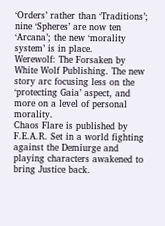‘Orders’ rather than ‘Traditions’; nine ‘Spheres’ are now ten ‘Arcana’; the new ‘morality system’ is in place.
Werewolf: The Forsaken by White Wolf Publishing. The new story arc focusing less on the ‘protecting Gaia’ aspect, and more on a level of personal morality.
Chaos Flare is published by F.E.A.R. Set in a world fighting against the Demiurge and playing characters awakened to bring Justice back.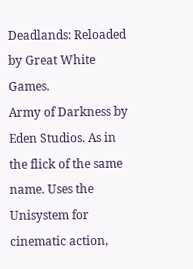Deadlands: Reloaded by Great White Games.
Army of Darkness by Eden Studios. As in the flick of the same name. Uses the Unisystem for cinematic action,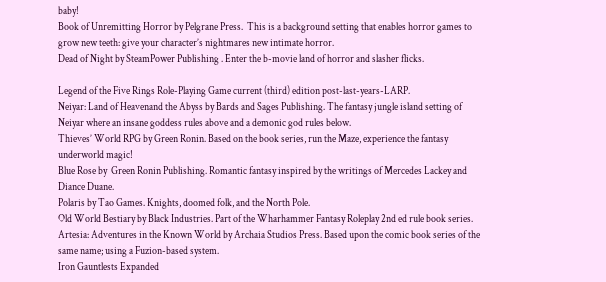baby!
Book of Unremitting Horror by Pelgrane Press.  This is a background setting that enables horror games to grow new teeth: give your character’s nightmares new intimate horror.
Dead of Night by SteamPower Publishing . Enter the b-movie land of horror and slasher flicks.

Legend of the Five Rings Role-Playing Game current (third) edition post-last-years-LARP.
Neiyar: Land of Heavenand the Abyss by Bards and Sages Publishing. The fantasy jungle island setting of Neiyar where an insane goddess rules above and a demonic god rules below.
Thieves’ World RPG by Green Ronin. Based on the book series, run the Maze, experience the fantasy underworld magic!
Blue Rose by  Green Ronin Publishing. Romantic fantasy inspired by the writings of Mercedes Lackey and Diance Duane.
Polaris by Tao Games. Knights, doomed folk, and the North Pole.
Old World Bestiary by Black Industries. Part of the Wharhammer Fantasy Roleplay 2nd ed rule book series.
Artesia: Adventures in the Known World by Archaia Studios Press. Based upon the comic book series of the same name; using a Fuzion-based system.
Iron Gauntlests Expanded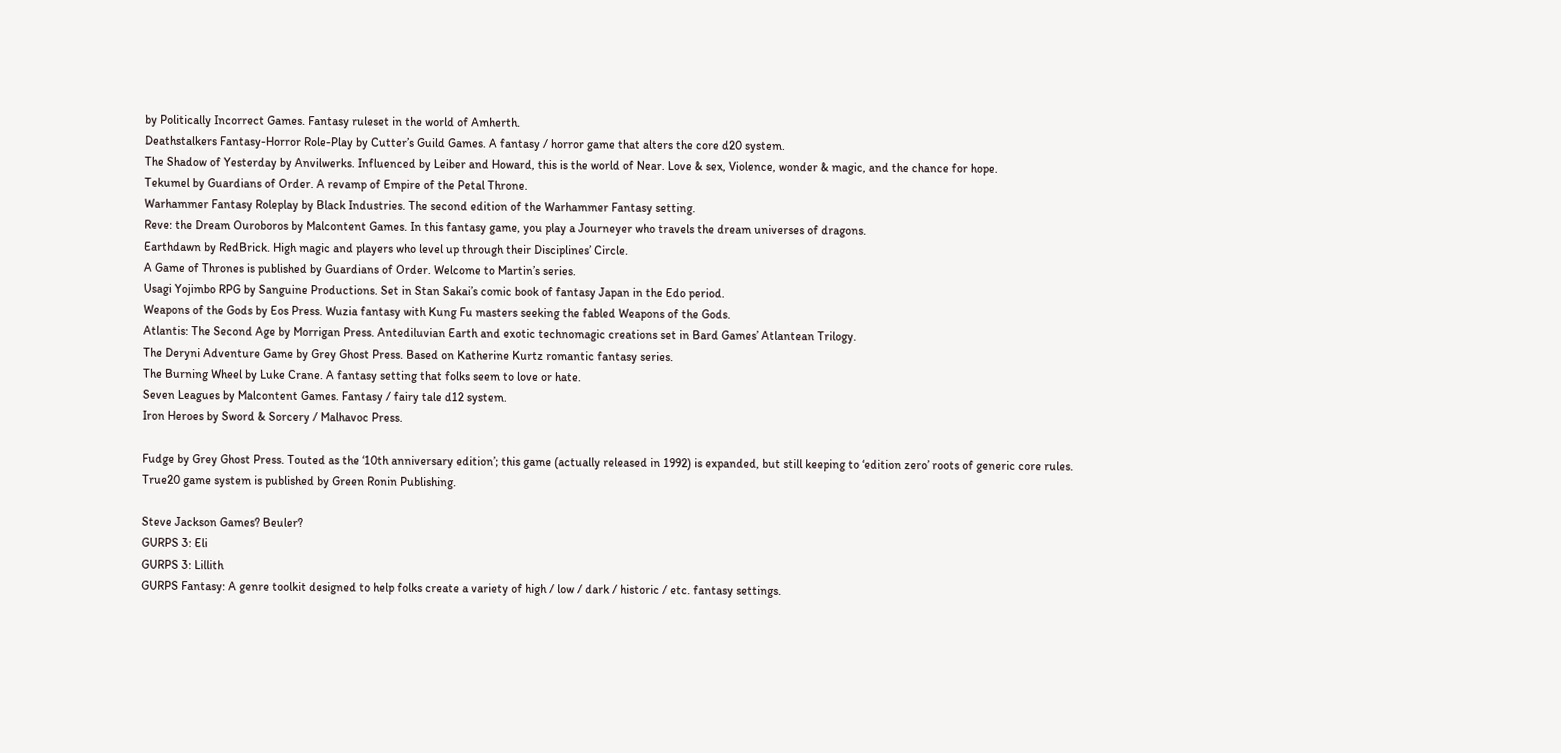by Politically Incorrect Games. Fantasy ruleset in the world of Amherth.
Deathstalkers Fantasy-Horror Role-Play by Cutter’s Guild Games. A fantasy / horror game that alters the core d20 system.
The Shadow of Yesterday by Anvilwerks. Influenced by Leiber and Howard, this is the world of Near. Love & sex, Violence, wonder & magic, and the chance for hope.
Tekumel by Guardians of Order. A revamp of Empire of the Petal Throne.
Warhammer Fantasy Roleplay by Black Industries. The second edition of the Warhammer Fantasy setting.
Reve: the Dream Ouroboros by Malcontent Games. In this fantasy game, you play a Journeyer who travels the dream universes of dragons.
Earthdawn by RedBrick. High magic and players who level up through their Disciplines’ Circle.
A Game of Thrones is published by Guardians of Order. Welcome to Martin’s series.
Usagi Yojimbo RPG by Sanguine Productions. Set in Stan Sakai’s comic book of fantasy Japan in the Edo period.
Weapons of the Gods by Eos Press. Wuzia fantasy with Kung Fu masters seeking the fabled Weapons of the Gods.
Atlantis: The Second Age by Morrigan Press. Antediluvian Earth and exotic technomagic creations set in Bard Games’ Atlantean Trilogy.
The Deryni Adventure Game by Grey Ghost Press. Based on Katherine Kurtz romantic fantasy series.
The Burning Wheel by Luke Crane. A fantasy setting that folks seem to love or hate.
Seven Leagues by Malcontent Games. Fantasy / fairy tale d12 system.
Iron Heroes by Sword & Sorcery / Malhavoc Press.

Fudge by Grey Ghost Press. Touted as the ‘10th anniversary edition’; this game (actually released in 1992) is expanded, but still keeping to ‘edition zero’ roots of generic core rules.
True20 game system is published by Green Ronin Publishing.

Steve Jackson Games? Beuler?
GURPS 3: Eli
GURPS 3: Lillith
GURPS Fantasy: A genre toolkit designed to help folks create a variety of high / low / dark / historic / etc. fantasy settings.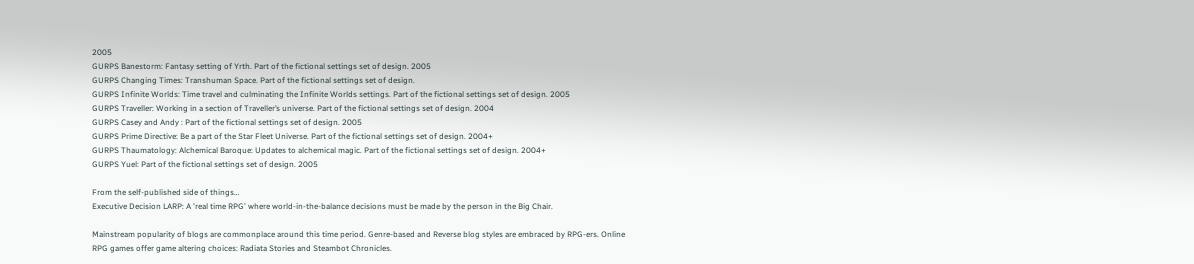2005
GURPS Banestorm: Fantasy setting of Yrth. Part of the fictional settings set of design. 2005
GURPS Changing Times: Transhuman Space. Part of the fictional settings set of design.
GURPS Infinite Worlds: Time travel and culminating the Infinite Worlds settings. Part of the fictional settings set of design. 2005
GURPS Traveller: Working in a section of Traveller’s universe. Part of the fictional settings set of design. 2004
GURPS Casey and Andy : Part of the fictional settings set of design. 2005
GURPS Prime Directive: Be a part of the Star Fleet Universe. Part of the fictional settings set of design. 2004+
GURPS Thaumatology: Alchemical Baroque: Updates to alchemical magic. Part of the fictional settings set of design. 2004+
GURPS Yuel: Part of the fictional settings set of design. 2005

From the self-published side of things…
Executive Decision LARP: A 'real time RPG' where world-in-the-balance decisions must be made by the person in the Big Chair.

Mainstream popularity of blogs are commonplace around this time period. Genre-based and Reverse blog styles are embraced by RPG-ers. Online RPG games offer game altering choices: Radiata Stories and Steambot Chronicles.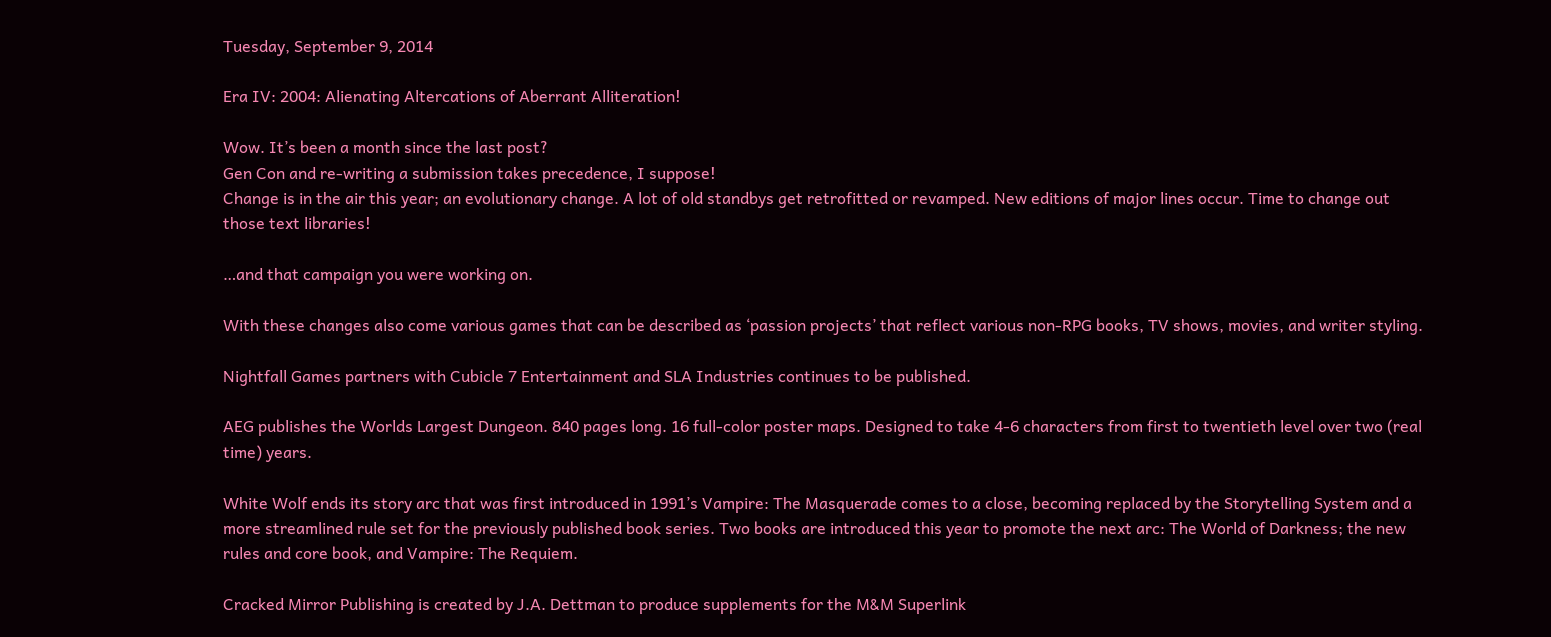Tuesday, September 9, 2014

Era IV: 2004: Alienating Altercations of Aberrant Alliteration!

Wow. It’s been a month since the last post?
Gen Con and re-writing a submission takes precedence, I suppose!
Change is in the air this year; an evolutionary change. A lot of old standbys get retrofitted or revamped. New editions of major lines occur. Time to change out those text libraries!

…and that campaign you were working on.

With these changes also come various games that can be described as ‘passion projects’ that reflect various non-RPG books, TV shows, movies, and writer styling.

Nightfall Games partners with Cubicle 7 Entertainment and SLA Industries continues to be published.

AEG publishes the Worlds Largest Dungeon. 840 pages long. 16 full-color poster maps. Designed to take 4-6 characters from first to twentieth level over two (real time) years.

White Wolf ends its story arc that was first introduced in 1991’s Vampire: The Masquerade comes to a close, becoming replaced by the Storytelling System and a more streamlined rule set for the previously published book series. Two books are introduced this year to promote the next arc: The World of Darkness; the new rules and core book, and Vampire: The Requiem.

Cracked Mirror Publishing is created by J.A. Dettman to produce supplements for the M&M Superlink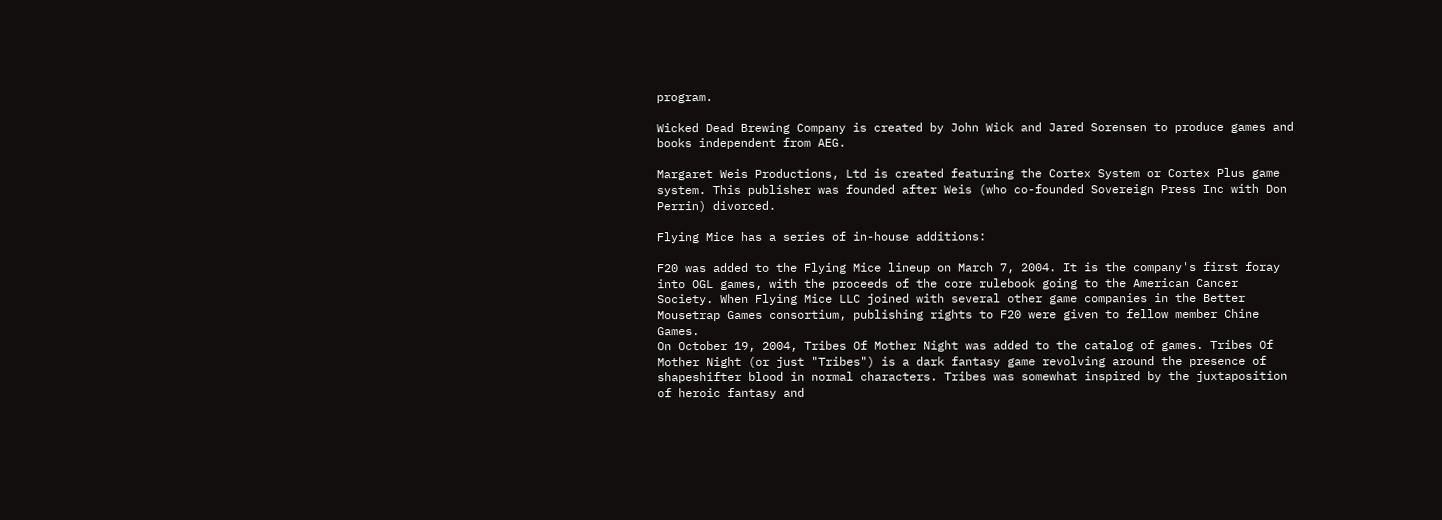program.

Wicked Dead Brewing Company is created by John Wick and Jared Sorensen to produce games and books independent from AEG.

Margaret Weis Productions, Ltd is created featuring the Cortex System or Cortex Plus game system. This publisher was founded after Weis (who co-founded Sovereign Press Inc with Don Perrin) divorced.

Flying Mice has a series of in-house additions:

F20 was added to the Flying Mice lineup on March 7, 2004. It is the company's first foray into OGL games, with the proceeds of the core rulebook going to the American Cancer Society. When Flying Mice LLC joined with several other game companies in the Better Mousetrap Games consortium, publishing rights to F20 were given to fellow member Chine Games.
On October 19, 2004, Tribes Of Mother Night was added to the catalog of games. Tribes Of Mother Night (or just "Tribes") is a dark fantasy game revolving around the presence of shapeshifter blood in normal characters. Tribes was somewhat inspired by the juxtaposition of heroic fantasy and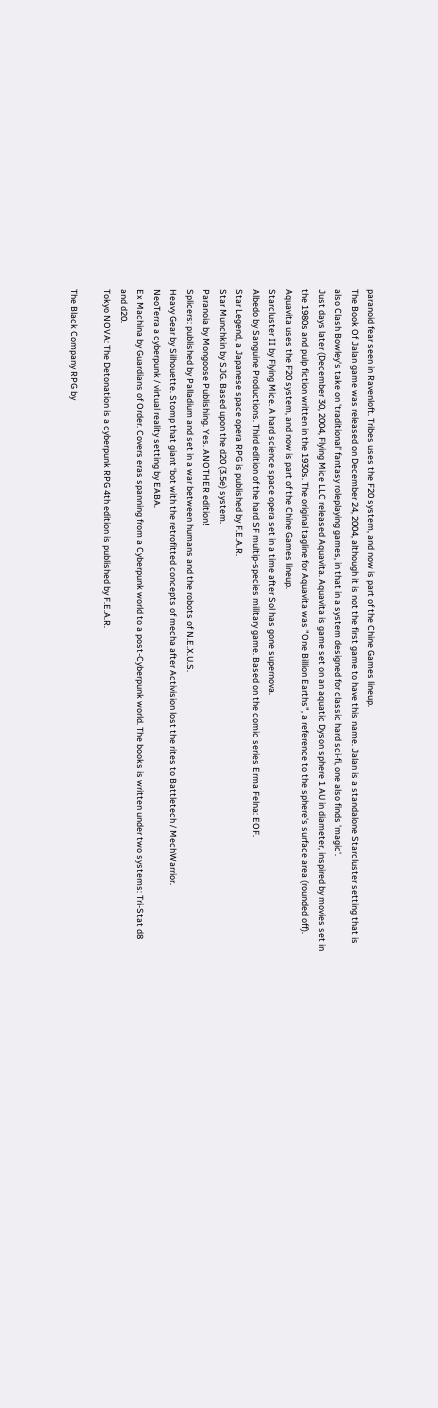paranoid fear seen in Ravenloft. Tribes uses the F20 system, and now is part of the Chine Games lineup.
The Book Of Jalan game was released on December 24, 2004, although it is not the first game to have this name. Jalan is a standalone Starcluster setting that is also Clash Bowley's take on 'traditional' fantasy roleplaying games, in that in a system designed for classic hard sci-fi, one also finds 'magic'.
Just days later (December 30, 2004, Flying Mice LLC released Aquavita. Aquavita is game set on an aquatic Dyson sphere 1 AU in diameter, inspired by movies set in the 1980s and pulp fiction written in the 1930s. The original tagline for Aquavita was "One Billion Earths", a reference to the sphere's surface area (rounded off). Aquavita uses the F20 system, and now is part of the Chine Games lineup.
Starcluster II by Flying Mice. A hard science space opera set in a time after Sol has gone supernova.
Albedo by Sanguine Productions. Third edition of the hard SF multip-species military game. Based on the comic series Erma Felna: EOF.
Star Legend, a Japanese space opera RPG is published by F.E.A.R.
Star Munchkin by SJG. Based upon the d20 (3.5e) system.
Paranoia by Mongoose Publishing. Yes. ANOTHER edition!
Splicers: published by Palladium and set in a war between humans and the robots of N.E.X.U.S.
Heavy Gear by Silhouette. Stomp that giant ‘bot with the retrofitted concepts of mecha after Activision lost the rites to Battletech / MechWarrior.
NeoTerra a cyberpunk / virtual reality setting by EABA.
Ex Machina by Guardians of Order. Covers eras spanning from a Cyberpunk world to a post-Cyberpunk world. The books is written under two systems: Tri-Stat d8 and d20.
Tokyo NOVA: The Detonation is a cyberpunk RPG 4th edition is published by F.E.A.R.

The Black Company RPG by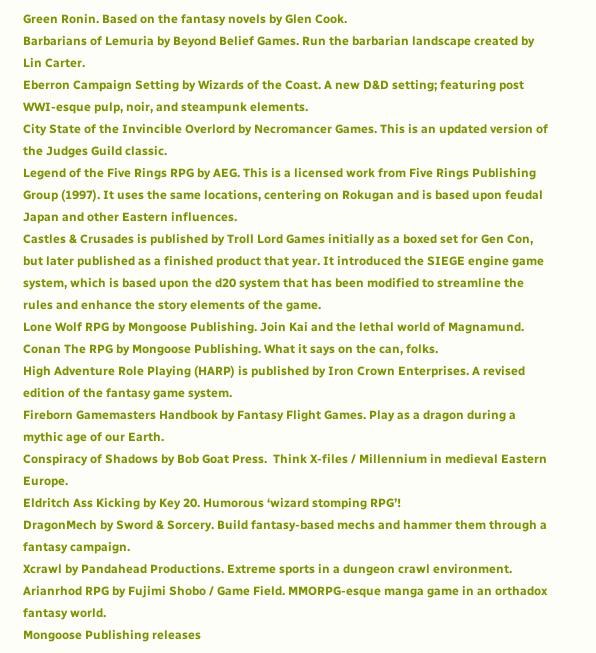Green Ronin. Based on the fantasy novels by Glen Cook.
Barbarians of Lemuria by Beyond Belief Games. Run the barbarian landscape created by Lin Carter.
Eberron Campaign Setting by Wizards of the Coast. A new D&D setting; featuring post WWI-esque pulp, noir, and steampunk elements.
City State of the Invincible Overlord by Necromancer Games. This is an updated version of the Judges Guild classic.
Legend of the Five Rings RPG by AEG. This is a licensed work from Five Rings Publishing Group (1997). It uses the same locations, centering on Rokugan and is based upon feudal Japan and other Eastern influences.
Castles & Crusades is published by Troll Lord Games initially as a boxed set for Gen Con, but later published as a finished product that year. It introduced the SIEGE engine game system, which is based upon the d20 system that has been modified to streamline the rules and enhance the story elements of the game.
Lone Wolf RPG by Mongoose Publishing. Join Kai and the lethal world of Magnamund.
Conan The RPG by Mongoose Publishing. What it says on the can, folks.
High Adventure Role Playing (HARP) is published by Iron Crown Enterprises. A revised edition of the fantasy game system.
Fireborn Gamemasters Handbook by Fantasy Flight Games. Play as a dragon during a mythic age of our Earth.
Conspiracy of Shadows by Bob Goat Press.  Think X-files / Millennium in medieval Eastern Europe.
Eldritch Ass Kicking by Key 20. Humorous ‘wizard stomping RPG’!
DragonMech by Sword & Sorcery. Build fantasy-based mechs and hammer them through a fantasy campaign.
Xcrawl by Pandahead Productions. Extreme sports in a dungeon crawl environment.
Arianrhod RPG by Fujimi Shobo / Game Field. MMORPG-esque manga game in an orthadox fantasy world.
Mongoose Publishing releases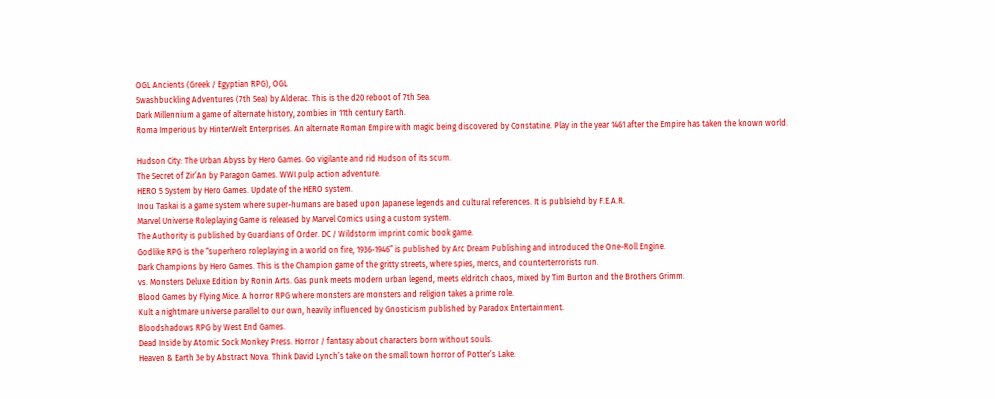OGL Ancients (Greek / Egyptian RPG), OGL
Swashbuckling Adventures (7th Sea) by Alderac. This is the d20 reboot of 7th Sea.
Dark Millennium a game of alternate history, zombies in 11th century Earth.
Roma Imperious by HinterWelt Enterprises. An alternate Roman Empire with magic being discovered by Constatine. Play in the year 1461 after the Empire has taken the known world.

Hudson City: The Urban Abyss by Hero Games. Go vigilante and rid Hudson of its scum.
The Secret of Zir’An by Paragon Games. WWI pulp action adventure.
HERO 5 System by Hero Games. Update of the HERO system.
Inou Taskai is a game system where super-humans are based upon Japanese legends and cultural references. It is publsiehd by F.E.A.R.
Marvel Universe Roleplaying Game is released by Marvel Comics using a custom system.
The Authority is published by Guardians of Order. DC / Wildstorm imprint comic book game.
Godlike RPG is the “superhero roleplaying in a world on fire, 1936-1946” is published by Arc Dream Publishing and introduced the One-Roll Engine.
Dark Champions by Hero Games. This is the Champion game of the gritty streets, where spies, mercs, and counterterrorists run.
vs. Monsters Deluxe Edition by Ronin Arts. Gas punk meets modern urban legend, meets eldritch chaos, mixed by Tim Burton and the Brothers Grimm.
Blood Games by Flying Mice. A horror RPG where monsters are monsters and religion takes a prime role.
Kult a nightmare universe parallel to our own, heavily influenced by Gnosticism published by Paradox Entertainment.
Bloodshadows RPG by West End Games.
Dead Inside by Atomic Sock Monkey Press. Horror / fantasy about characters born without souls.
Heaven & Earth 3e by Abstract Nova. Think David Lynch’s take on the small town horror of Potter’s Lake.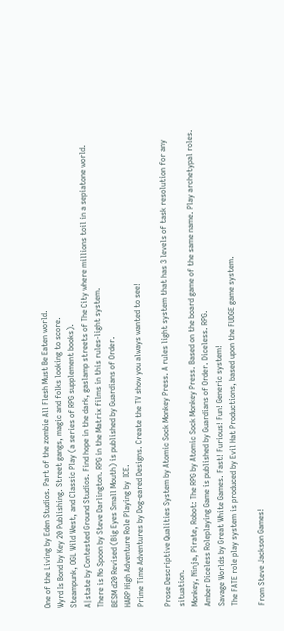One of the Living by Eden Studios. Part of the zombie All Flesh Must Be Eaten world.
Wyrd Is Bond by Key 20 Publishing. Street gangs, magic and folks looking to score.
Steampunk, OGL Wild West, and Classic Play (a series of RPG supplement books).
A|state by Contested Ground Studios. Find hope in the dark, gaslamp streets of The City where millions toil in a sepiatone world.
There is No Spoon by Steve Darlington. RPG in the Matrix films in this rules-light system.
BESM d20 Revised (Big Eyes Small Mouth) is published by Guardians of Order.
HARP High Adventure Role Playing by  ICE.
Prime Time Adventures by Dog-eared Designs. Create the TV show you always wanted to see!

Prose Descriptive Qualities System by Atomic Sock Monkey Press. A rules light system that has 3 levels of task resolution for any situation.
Monkey, Ninja, Pirate, Robot: The RPG by Atomic Sock Monkey Press. Based on the board game of the same name. Play archetypal roles.
Amber Diceless Roleplaying Game is published by Guardians of Order. Diceless. RPG.
Savage Worlds by Great White Games. Fast! Furious! Fun! Generic system!
The FATE role play system is produced by Evil Hat Productions, based upon the FUDGE game system.

From Steve Jackson Games!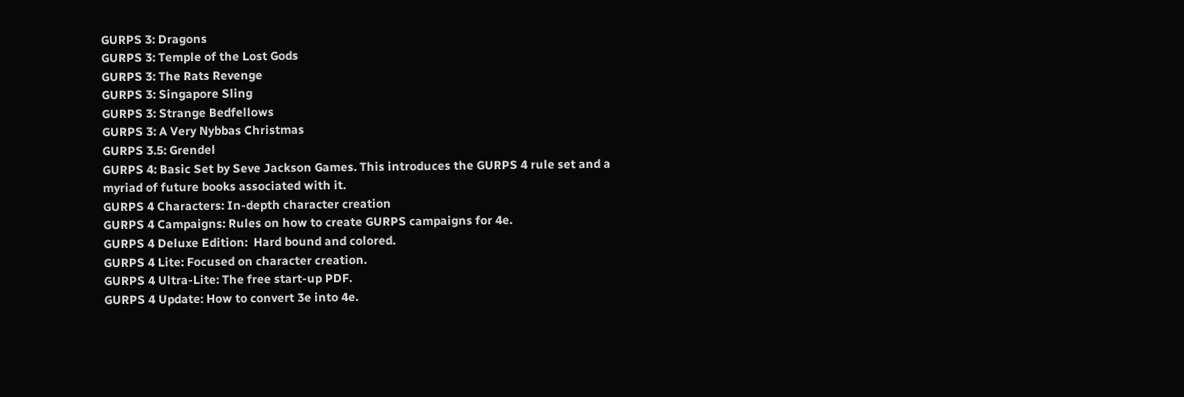GURPS 3: Dragons
GURPS 3: Temple of the Lost Gods
GURPS 3: The Rats Revenge
GURPS 3: Singapore Sling
GURPS 3: Strange Bedfellows
GURPS 3: A Very Nybbas Christmas
GURPS 3.5: Grendel
GURPS 4: Basic Set by Seve Jackson Games. This introduces the GURPS 4 rule set and a myriad of future books associated with it.
GURPS 4 Characters: In-depth character creation
GURPS 4 Campaigns: Rules on how to create GURPS campaigns for 4e.
GURPS 4 Deluxe Edition:  Hard bound and colored.
GURPS 4 Lite: Focused on character creation.
GURPS 4 Ultra-Lite: The free start-up PDF.
GURPS 4 Update: How to convert 3e into 4e.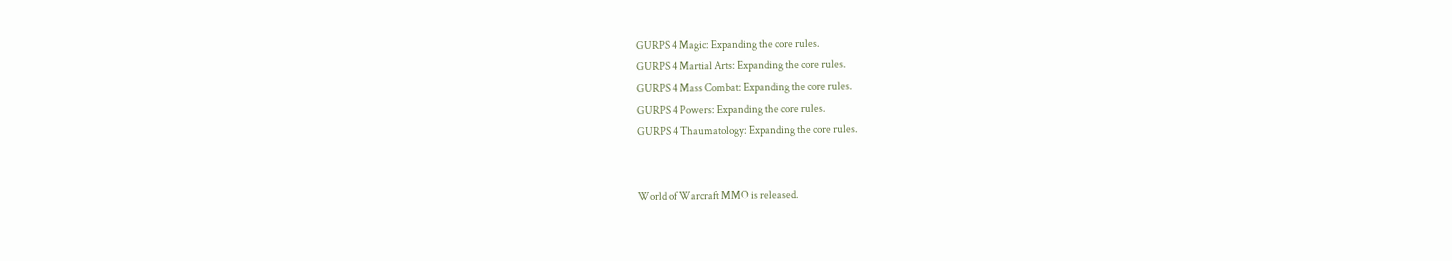GURPS 4 Magic: Expanding the core rules.
GURPS 4 Martial Arts: Expanding the core rules.
GURPS 4 Mass Combat: Expanding the core rules.
GURPS 4 Powers: Expanding the core rules.
GURPS 4 Thaumatology: Expanding the core rules.


World of Warcraft MMO is released.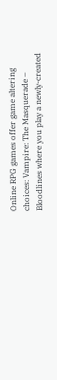Online RPG games offer game altering choices: Vampire: The Masquerade – Bloodlines where you play a newly-created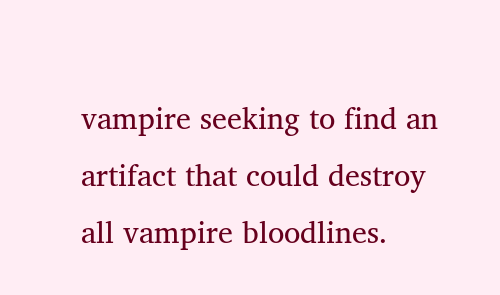vampire seeking to find an artifact that could destroy all vampire bloodlines.